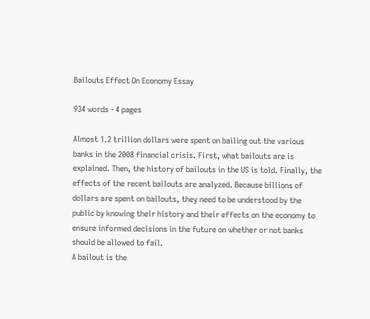Bailouts Effect On Economy Essay

934 words - 4 pages

Almost 1.2 trillion dollars were spent on bailing out the various banks in the 2008 financial crisis. First, what bailouts are is explained. Then, the history of bailouts in the US is told. Finally, the effects of the recent bailouts are analyzed. Because billions of dollars are spent on bailouts, they need to be understood by the public by knowing their history and their effects on the economy to ensure informed decisions in the future on whether or not banks should be allowed to fail.
A bailout is the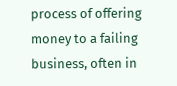process of offering money to a failing business, often in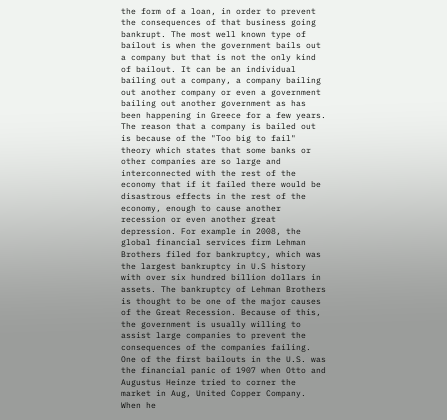the form of a loan, in order to prevent the consequences of that business going bankrupt. The most well known type of bailout is when the government bails out a company but that is not the only kind of bailout. It can be an individual bailing out a company, a company bailing out another company or even a government bailing out another government as has been happening in Greece for a few years. The reason that a company is bailed out is because of the "Too big to fail" theory which states that some banks or other companies are so large and interconnected with the rest of the economy that if it failed there would be disastrous effects in the rest of the economy, enough to cause another recession or even another great depression. For example in 2008, the global financial services firm Lehman Brothers filed for bankruptcy, which was the largest bankruptcy in U.S history with over six hundred billion dollars in assets. The bankruptcy of Lehman Brothers is thought to be one of the major causes of the Great Recession. Because of this, the government is usually willing to assist large companies to prevent the consequences of the companies failing.
One of the first bailouts in the U.S. was the financial panic of 1907 when Otto and Augustus Heinze tried to corner the market in Aug, United Copper Company. When he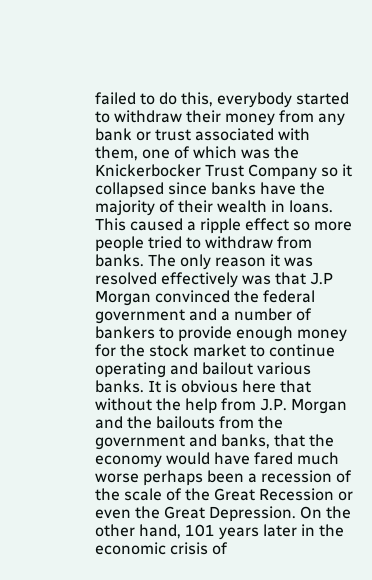failed to do this, everybody started to withdraw their money from any bank or trust associated with them, one of which was the Knickerbocker Trust Company so it collapsed since banks have the majority of their wealth in loans. This caused a ripple effect so more people tried to withdraw from banks. The only reason it was resolved effectively was that J.P Morgan convinced the federal government and a number of bankers to provide enough money for the stock market to continue operating and bailout various banks. It is obvious here that without the help from J.P. Morgan and the bailouts from the government and banks, that the economy would have fared much worse perhaps been a recession of the scale of the Great Recession or even the Great Depression. On the other hand, 101 years later in the economic crisis of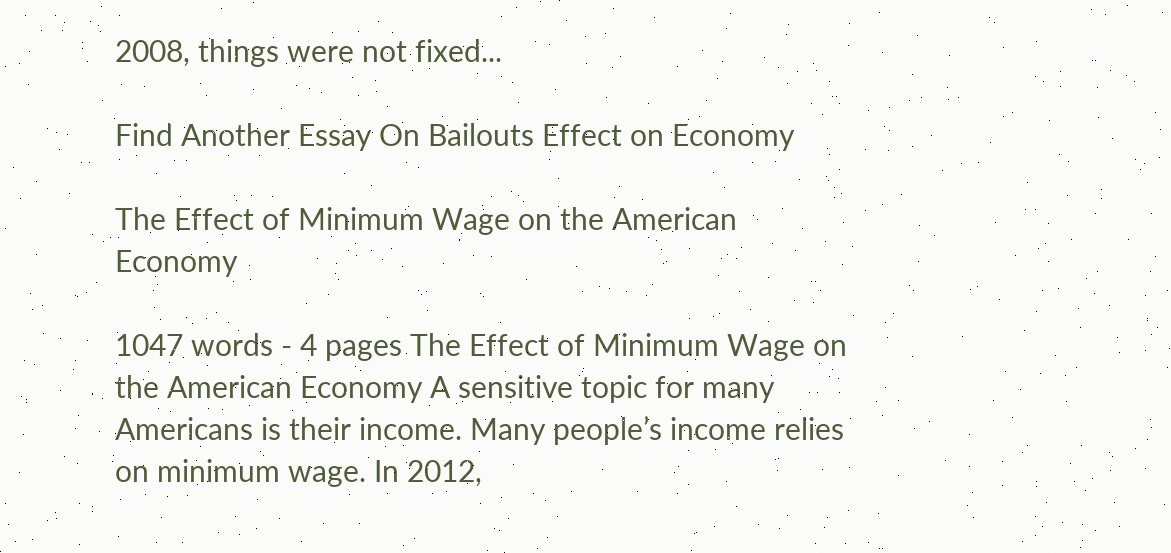2008, things were not fixed...

Find Another Essay On Bailouts Effect on Economy

The Effect of Minimum Wage on the American Economy

1047 words - 4 pages The Effect of Minimum Wage on the American Economy A sensitive topic for many Americans is their income. Many people’s income relies on minimum wage. In 2012,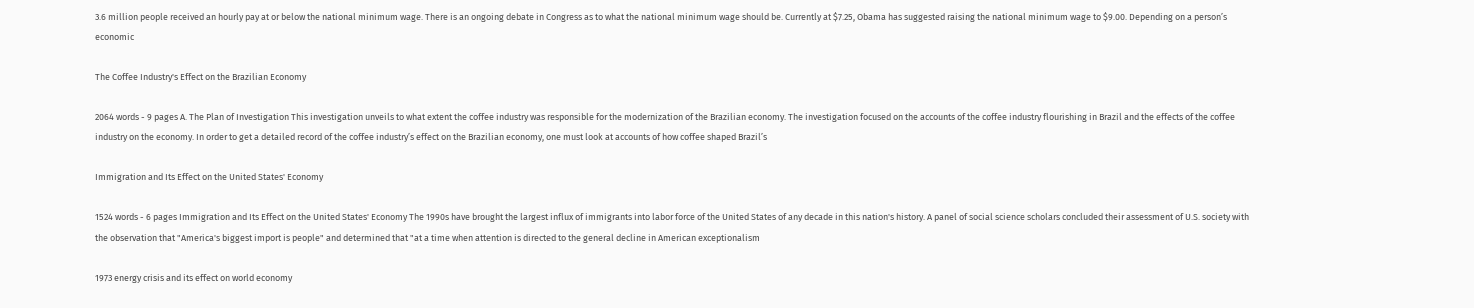3.6 million people received an hourly pay at or below the national minimum wage. There is an ongoing debate in Congress as to what the national minimum wage should be. Currently at $7.25, Obama has suggested raising the national minimum wage to $9.00. Depending on a person’s economic

The Coffee Industry's Effect on the Brazilian Economy

2064 words - 9 pages A. The Plan of Investigation This investigation unveils to what extent the coffee industry was responsible for the modernization of the Brazilian economy. The investigation focused on the accounts of the coffee industry flourishing in Brazil and the effects of the coffee industry on the economy. In order to get a detailed record of the coffee industry’s effect on the Brazilian economy, one must look at accounts of how coffee shaped Brazil’s

Immigration and Its Effect on the United States' Economy

1524 words - 6 pages Immigration and Its Effect on the United States' Economy The 1990s have brought the largest influx of immigrants into labor force of the United States of any decade in this nation's history. A panel of social science scholars concluded their assessment of U.S. society with the observation that "America's biggest import is people" and determined that "at a time when attention is directed to the general decline in American exceptionalism

1973 energy crisis and its effect on world economy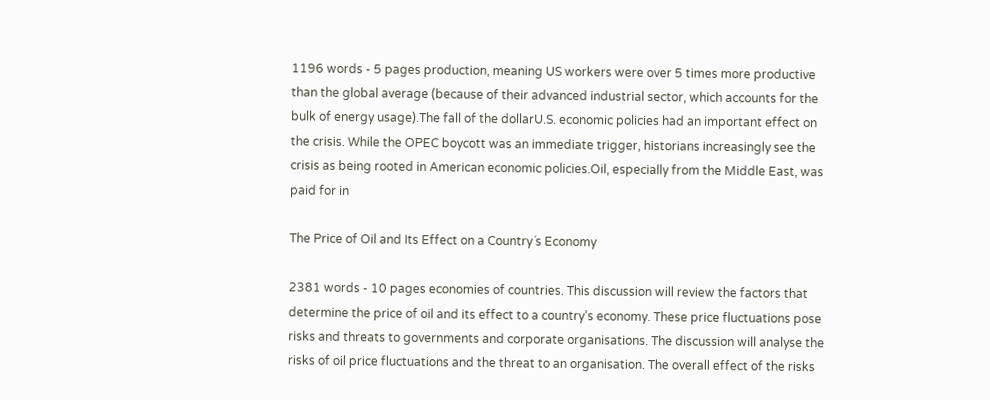1196 words - 5 pages production, meaning US workers were over 5 times more productive than the global average (because of their advanced industrial sector, which accounts for the bulk of energy usage).The fall of the dollarU.S. economic policies had an important effect on the crisis. While the OPEC boycott was an immediate trigger, historians increasingly see the crisis as being rooted in American economic policies.Oil, especially from the Middle East, was paid for in

The Price of Oil and Its Effect on a Country´s Economy

2381 words - 10 pages economies of countries. This discussion will review the factors that determine the price of oil and its effect to a country’s economy. These price fluctuations pose risks and threats to governments and corporate organisations. The discussion will analyse the risks of oil price fluctuations and the threat to an organisation. The overall effect of the risks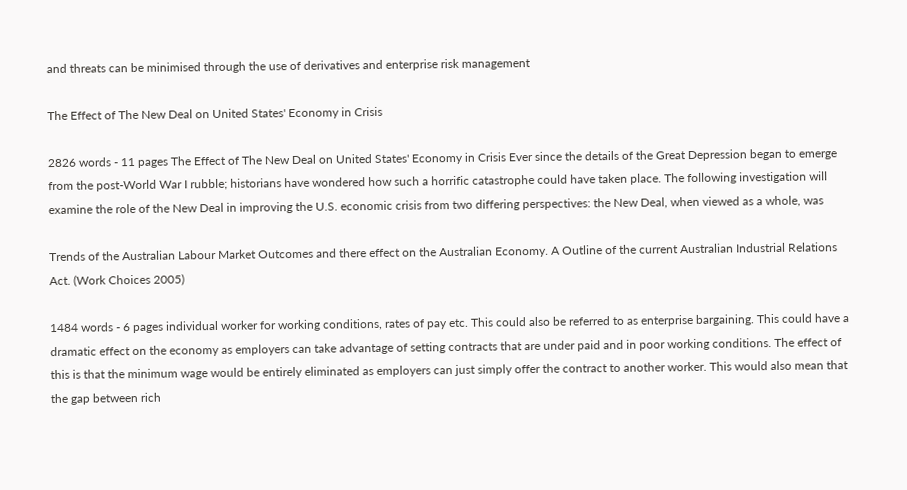and threats can be minimised through the use of derivatives and enterprise risk management

The Effect of The New Deal on United States' Economy in Crisis

2826 words - 11 pages The Effect of The New Deal on United States' Economy in Crisis Ever since the details of the Great Depression began to emerge from the post-World War I rubble; historians have wondered how such a horrific catastrophe could have taken place. The following investigation will examine the role of the New Deal in improving the U.S. economic crisis from two differing perspectives: the New Deal, when viewed as a whole, was

Trends of the Australian Labour Market Outcomes and there effect on the Australian Economy. A Outline of the current Australian Industrial Relations Act. (Work Choices 2005)

1484 words - 6 pages individual worker for working conditions, rates of pay etc. This could also be referred to as enterprise bargaining. This could have a dramatic effect on the economy as employers can take advantage of setting contracts that are under paid and in poor working conditions. The effect of this is that the minimum wage would be entirely eliminated as employers can just simply offer the contract to another worker. This would also mean that the gap between rich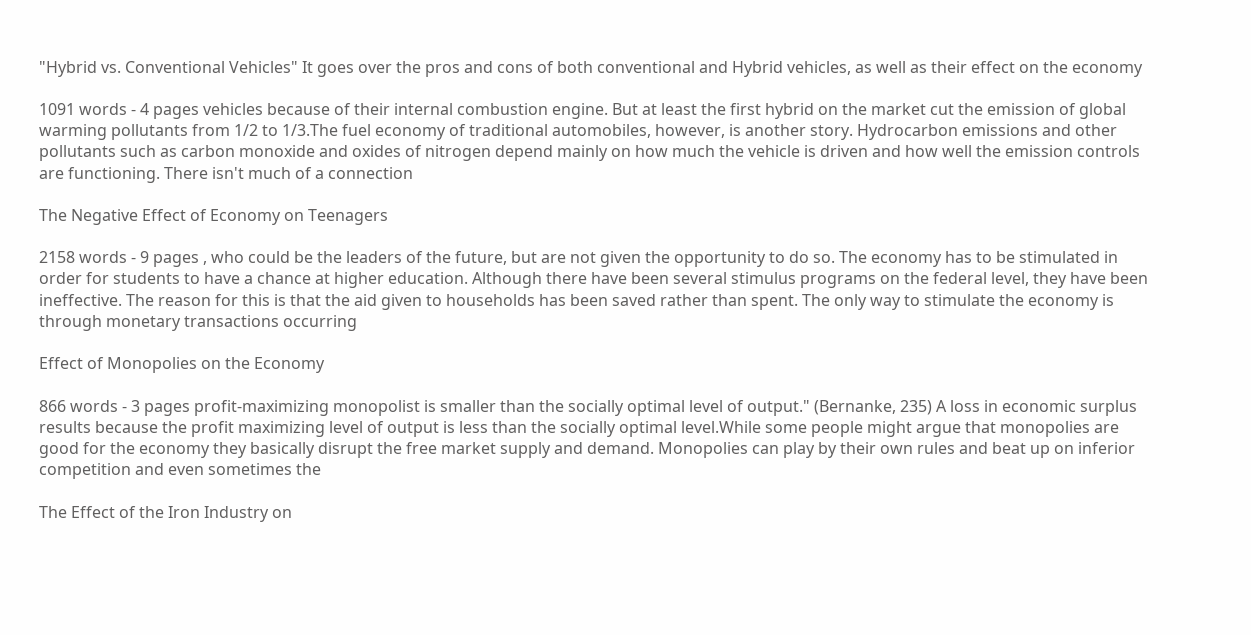"Hybrid vs. Conventional Vehicles" It goes over the pros and cons of both conventional and Hybrid vehicles, as well as their effect on the economy

1091 words - 4 pages vehicles because of their internal combustion engine. But at least the first hybrid on the market cut the emission of global warming pollutants from 1/2 to 1/3.The fuel economy of traditional automobiles, however, is another story. Hydrocarbon emissions and other pollutants such as carbon monoxide and oxides of nitrogen depend mainly on how much the vehicle is driven and how well the emission controls are functioning. There isn't much of a connection

The Negative Effect of Economy on Teenagers

2158 words - 9 pages , who could be the leaders of the future, but are not given the opportunity to do so. The economy has to be stimulated in order for students to have a chance at higher education. Although there have been several stimulus programs on the federal level, they have been ineffective. The reason for this is that the aid given to households has been saved rather than spent. The only way to stimulate the economy is through monetary transactions occurring

Effect of Monopolies on the Economy

866 words - 3 pages profit-maximizing monopolist is smaller than the socially optimal level of output." (Bernanke, 235) A loss in economic surplus results because the profit maximizing level of output is less than the socially optimal level.While some people might argue that monopolies are good for the economy they basically disrupt the free market supply and demand. Monopolies can play by their own rules and beat up on inferior competition and even sometimes the

The Effect of the Iron Industry on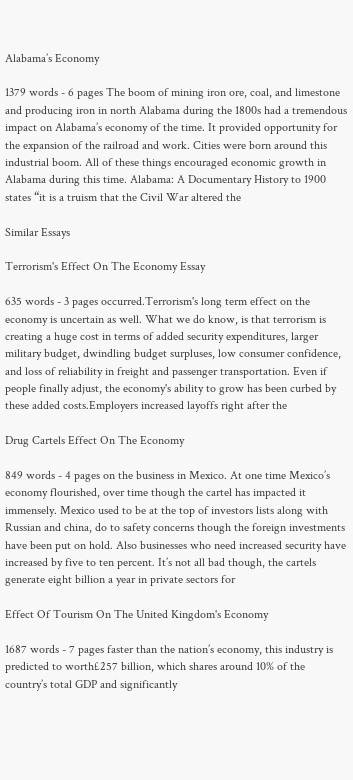Alabama’s Economy

1379 words - 6 pages The boom of mining iron ore, coal, and limestone and producing iron in north Alabama during the 1800s had a tremendous impact on Alabama’s economy of the time. It provided opportunity for the expansion of the railroad and work. Cities were born around this industrial boom. All of these things encouraged economic growth in Alabama during this time. Alabama: A Documentary History to 1900 states “it is a truism that the Civil War altered the

Similar Essays

Terrorism's Effect On The Economy Essay

635 words - 3 pages occurred.Terrorism's long term effect on the economy is uncertain as well. What we do know, is that terrorism is creating a huge cost in terms of added security expenditures, larger military budget, dwindling budget surpluses, low consumer confidence, and loss of reliability in freight and passenger transportation. Even if people finally adjust, the economy's ability to grow has been curbed by these added costs.Employers increased layoffs right after the

Drug Cartels Effect On The Economy

849 words - 4 pages on the business in Mexico. At one time Mexico’s economy flourished, over time though the cartel has impacted it immensely. Mexico used to be at the top of investors lists along with Russian and china, do to safety concerns though the foreign investments have been put on hold. Also businesses who need increased security have increased by five to ten percent. It’s not all bad though, the cartels generate eight billion a year in private sectors for

Effect Of Tourism On The United Kingdom's Economy

1687 words - 7 pages faster than the nation’s economy, this industry is predicted to worth£257 billion, which shares around 10% of the country’s total GDP and significantly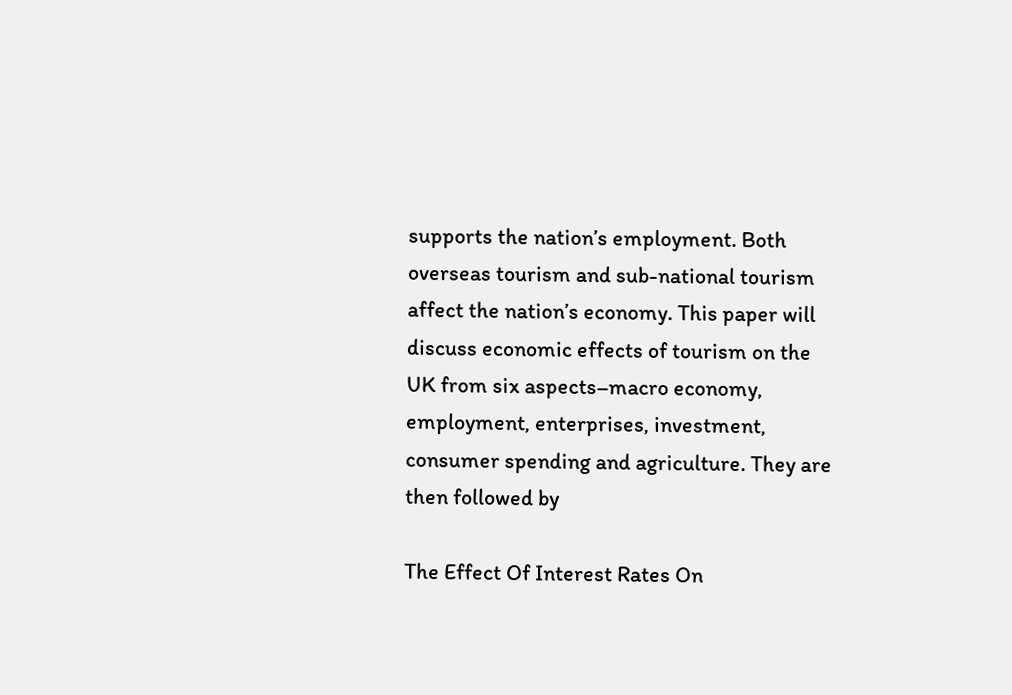supports the nation’s employment. Both overseas tourism and sub-national tourism affect the nation’s economy. This paper will discuss economic effects of tourism on the UK from six aspects–macro economy, employment, enterprises, investment, consumer spending and agriculture. They are then followed by

The Effect Of Interest Rates On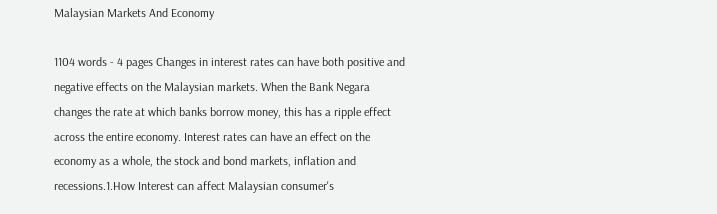Malaysian Markets And Economy

1104 words - 4 pages Changes in interest rates can have both positive and negative effects on the Malaysian markets. When the Bank Negara changes the rate at which banks borrow money, this has a ripple effect across the entire economy. Interest rates can have an effect on the economy as a whole, the stock and bond markets, inflation and recessions.1.How Interest can affect Malaysian consumer's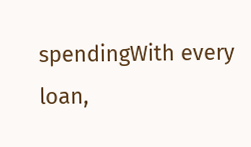spendingWith every loan,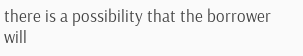there is a possibility that the borrower will